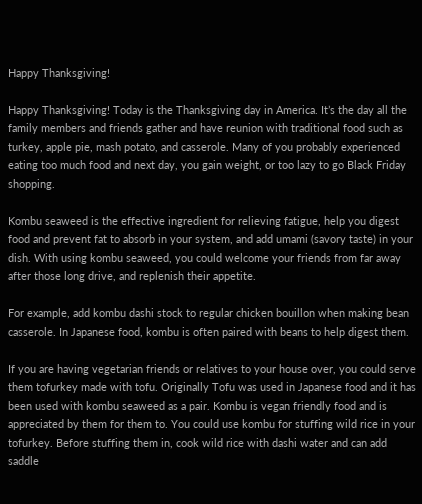Happy Thanksgiving!

Happy Thanksgiving! Today is the Thanksgiving day in America. It’s the day all the family members and friends gather and have reunion with traditional food such as turkey, apple pie, mash potato, and casserole. Many of you probably experienced eating too much food and next day, you gain weight, or too lazy to go Black Friday shopping.

Kombu seaweed is the effective ingredient for relieving fatigue, help you digest food and prevent fat to absorb in your system, and add umami (savory taste) in your dish. With using kombu seaweed, you could welcome your friends from far away after those long drive, and replenish their appetite.

For example, add kombu dashi stock to regular chicken bouillon when making bean casserole. In Japanese food, kombu is often paired with beans to help digest them.

If you are having vegetarian friends or relatives to your house over, you could serve them tofurkey made with tofu. Originally Tofu was used in Japanese food and it has been used with kombu seaweed as a pair. Kombu is vegan friendly food and is appreciated by them for them to. You could use kombu for stuffing wild rice in your tofurkey. Before stuffing them in, cook wild rice with dashi water and can add saddle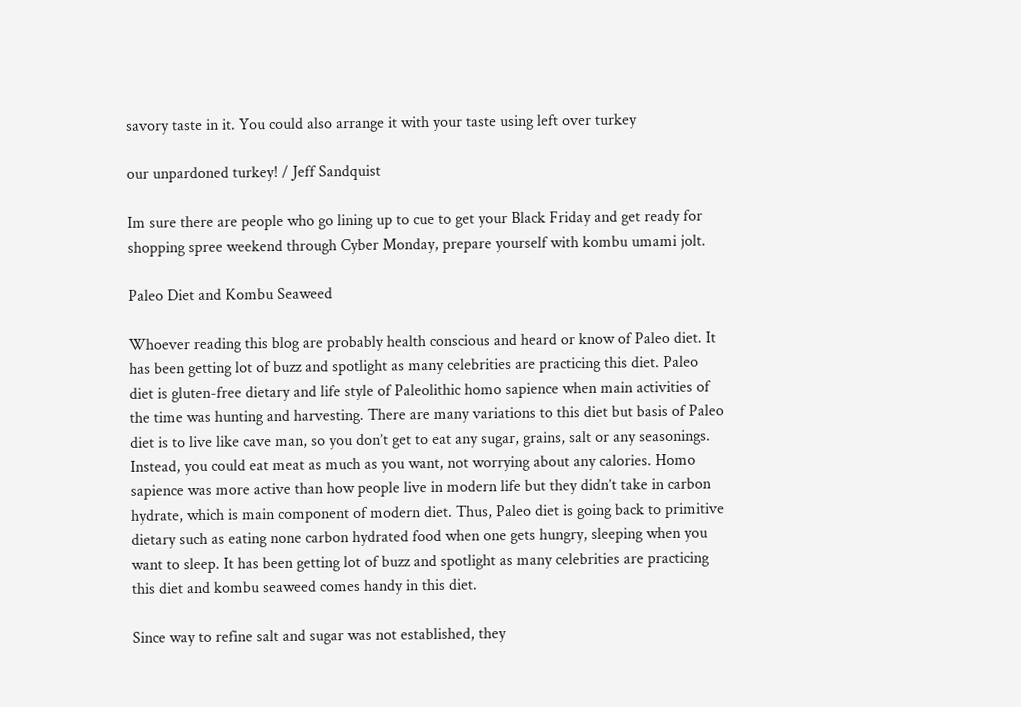savory taste in it. You could also arrange it with your taste using left over turkey

our unpardoned turkey! / Jeff Sandquist

Im sure there are people who go lining up to cue to get your Black Friday and get ready for shopping spree weekend through Cyber Monday, prepare yourself with kombu umami jolt.

Paleo Diet and Kombu Seaweed

Whoever reading this blog are probably health conscious and heard or know of Paleo diet. It has been getting lot of buzz and spotlight as many celebrities are practicing this diet. Paleo diet is gluten-free dietary and life style of Paleolithic homo sapience when main activities of the time was hunting and harvesting. There are many variations to this diet but basis of Paleo diet is to live like cave man, so you don’t get to eat any sugar, grains, salt or any seasonings. Instead, you could eat meat as much as you want, not worrying about any calories. Homo sapience was more active than how people live in modern life but they didn’t take in carbon hydrate, which is main component of modern diet. Thus, Paleo diet is going back to primitive dietary such as eating none carbon hydrated food when one gets hungry, sleeping when you want to sleep. It has been getting lot of buzz and spotlight as many celebrities are practicing this diet and kombu seaweed comes handy in this diet.

Since way to refine salt and sugar was not established, they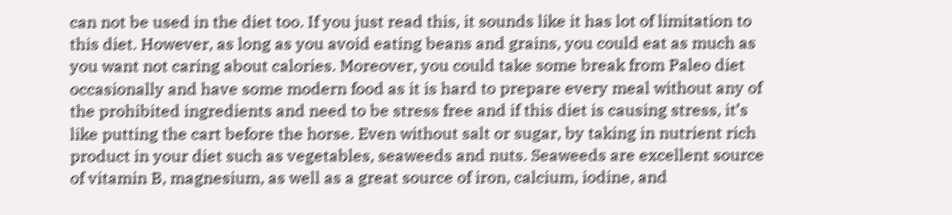can not be used in the diet too. If you just read this, it sounds like it has lot of limitation to this diet. However, as long as you avoid eating beans and grains, you could eat as much as you want not caring about calories. Moreover, you could take some break from Paleo diet occasionally and have some modern food as it is hard to prepare every meal without any of the prohibited ingredients and need to be stress free and if this diet is causing stress, it’s like putting the cart before the horse. Even without salt or sugar, by taking in nutrient rich product in your diet such as vegetables, seaweeds and nuts. Seaweeds are excellent source of vitamin B, magnesium, as well as a great source of iron, calcium, iodine, and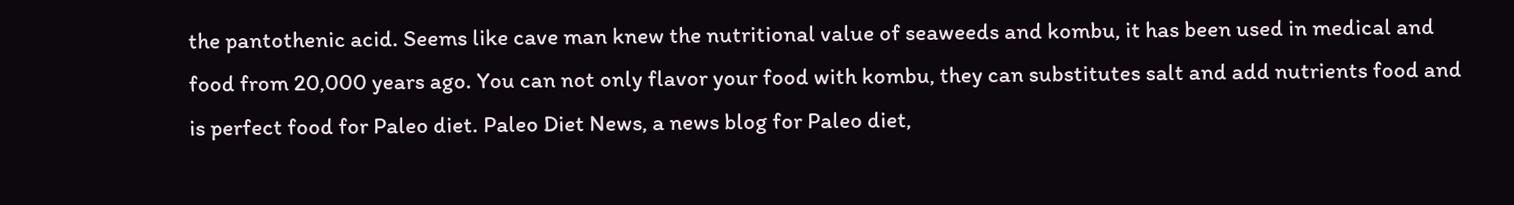the pantothenic acid. Seems like cave man knew the nutritional value of seaweeds and kombu, it has been used in medical and food from 20,000 years ago. You can not only flavor your food with kombu, they can substitutes salt and add nutrients food and is perfect food for Paleo diet. Paleo Diet News, a news blog for Paleo diet,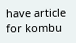have article for kombu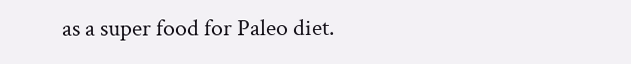as a super food for Paleo diet.